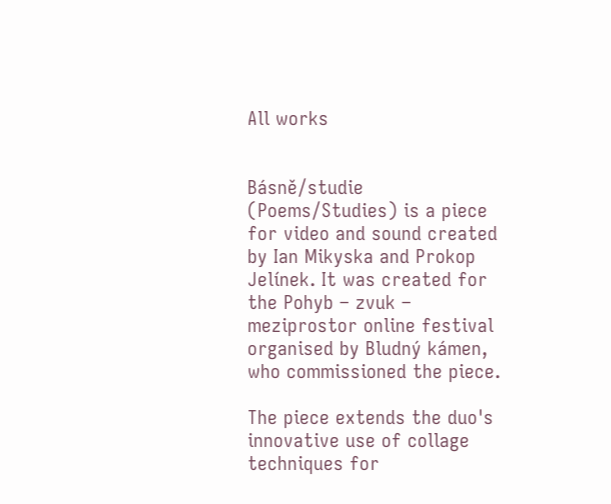All works


Básně/studie (Poems/Studies) is a piece for video and sound created by Ian Mikyska and Prokop Jelínek. It was created for the Pohyb – zvuk – meziprostor online festival organised by Bludný kámen, who commissioned the piece.

The piece extends the duo's innovative use of collage techniques for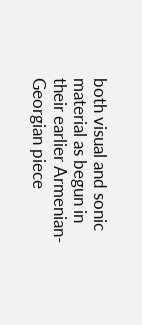both visual and sonic material as begun in their earlier Armenian-Georgian piece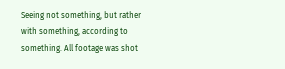Seeing not something, but rather with something, according to something. All footage was shot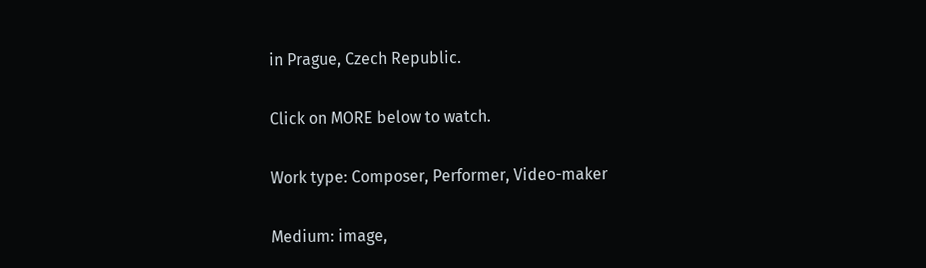in Prague, Czech Republic.

Click on MORE below to watch.

Work type: Composer, Performer, Video-maker

Medium: image,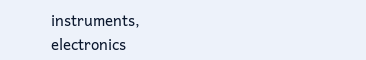instruments, electronics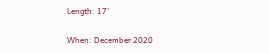Length: 17'

When: December 2020